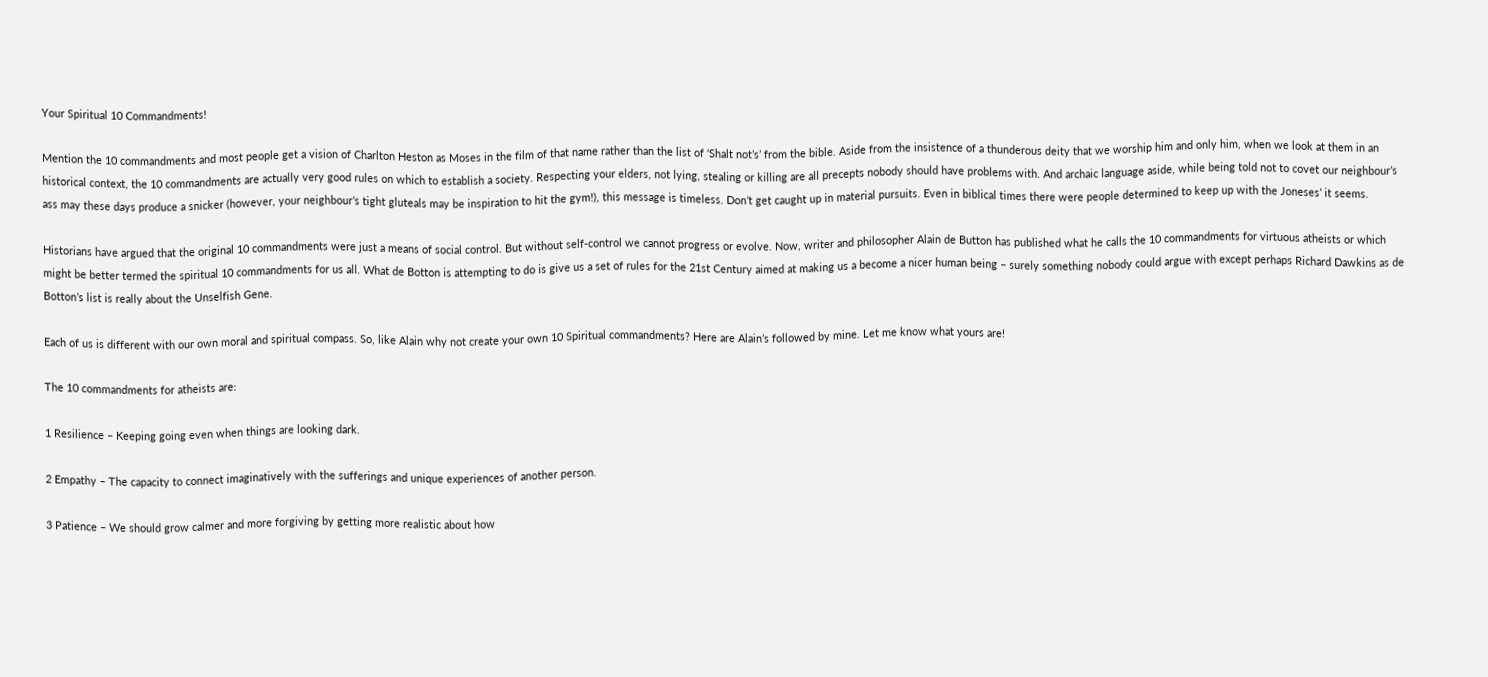Your Spiritual 10 Commandments!

Mention the 10 commandments and most people get a vision of Charlton Heston as Moses in the film of that name rather than the list of ‘Shalt not’s’ from the bible. Aside from the insistence of a thunderous deity that we worship him and only him, when we look at them in an historical context, the 10 commandments are actually very good rules on which to establish a society. Respecting your elders, not lying, stealing or killing are all precepts nobody should have problems with. And archaic language aside, while being told not to covet our neighbour’s ass may these days produce a snicker (however, your neighbour’s tight gluteals may be inspiration to hit the gym!), this message is timeless. Don’t get caught up in material pursuits. Even in biblical times there were people determined to keep up with the Joneses’ it seems.

Historians have argued that the original 10 commandments were just a means of social control. But without self-control we cannot progress or evolve. Now, writer and philosopher Alain de Button has published what he calls the 10 commandments for virtuous atheists or which might be better termed the spiritual 10 commandments for us all. What de Botton is attempting to do is give us a set of rules for the 21st Century aimed at making us a become a nicer human being – surely something nobody could argue with except perhaps Richard Dawkins as de Botton’s list is really about the Unselfish Gene.

Each of us is different with our own moral and spiritual compass. So, like Alain why not create your own 10 Spiritual commandments? Here are Alain’s followed by mine. Let me know what yours are!

The 10 commandments for atheists are:

1 Resilience – Keeping going even when things are looking dark.

2 Empathy – The capacity to connect imaginatively with the sufferings and unique experiences of another person.

3 Patience – We should grow calmer and more forgiving by getting more realistic about how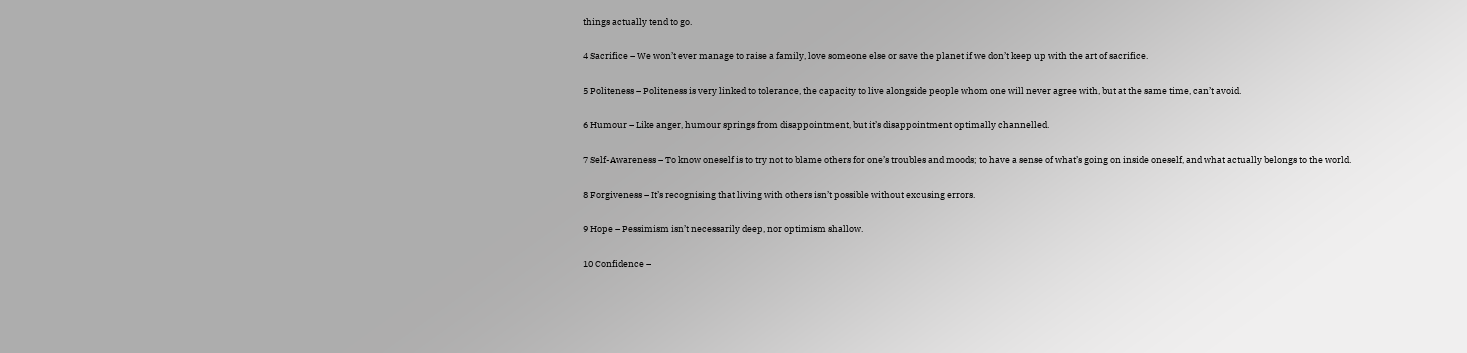things actually tend to go.

4 Sacrifice – We won’t ever manage to raise a family, love someone else or save the planet if we don’t keep up with the art of sacrifice.

5 Politeness – Politeness is very linked to tolerance, the capacity to live alongside people whom one will never agree with, but at the same time, can’t avoid.

6 Humour – Like anger, humour springs from disappointment, but it’s disappointment optimally channelled.

7 Self-Awareness – To know oneself is to try not to blame others for one’s troubles and moods; to have a sense of what’s going on inside oneself, and what actually belongs to the world.

8 Forgiveness – It’s recognising that living with others isn’t possible without excusing errors.

9 Hope – Pessimism isn’t necessarily deep, nor optimism shallow.

10 Confidence –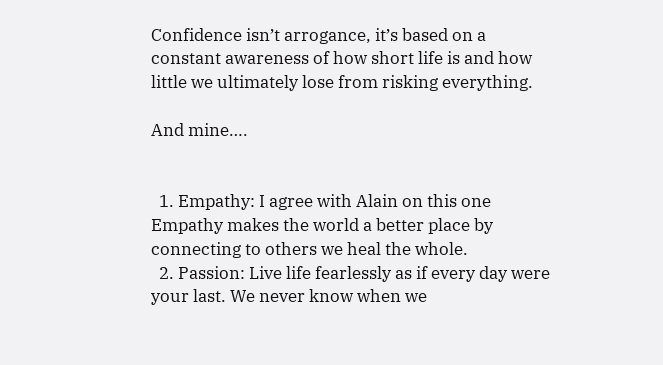Confidence isn’t arrogance, it’s based on a constant awareness of how short life is and how little we ultimately lose from risking everything.

And mine….


  1. Empathy: I agree with Alain on this one Empathy makes the world a better place by connecting to others we heal the whole.
  2. Passion: Live life fearlessly as if every day were your last. We never know when we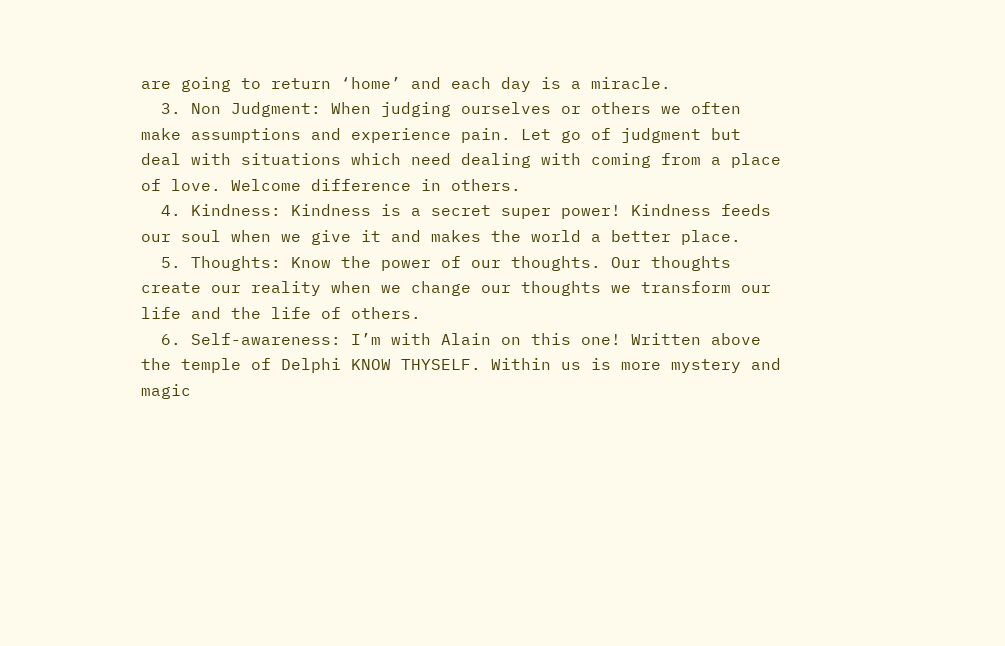are going to return ‘home’ and each day is a miracle.
  3. Non Judgment: When judging ourselves or others we often make assumptions and experience pain. Let go of judgment but deal with situations which need dealing with coming from a place of love. Welcome difference in others.
  4. Kindness: Kindness is a secret super power! Kindness feeds our soul when we give it and makes the world a better place.
  5. Thoughts: Know the power of our thoughts. Our thoughts create our reality when we change our thoughts we transform our life and the life of others.
  6. Self-awareness: I’m with Alain on this one! Written above the temple of Delphi KNOW THYSELF. Within us is more mystery and magic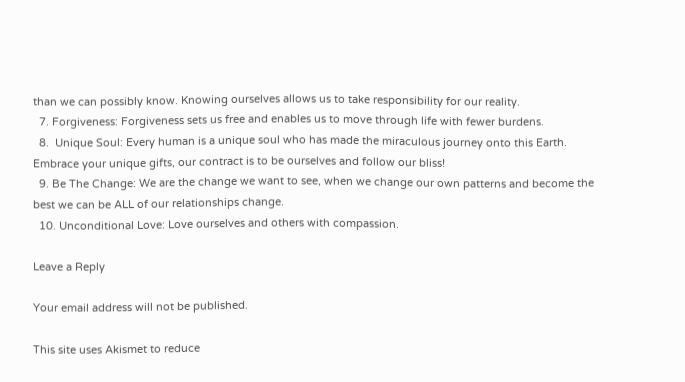than we can possibly know. Knowing ourselves allows us to take responsibility for our reality.
  7. Forgiveness: Forgiveness sets us free and enables us to move through life with fewer burdens.
  8.  Unique Soul: Every human is a unique soul who has made the miraculous journey onto this Earth. Embrace your unique gifts, our contract is to be ourselves and follow our bliss!
  9. Be The Change: We are the change we want to see, when we change our own patterns and become the best we can be ALL of our relationships change.
  10. Unconditional Love: Love ourselves and others with compassion.

Leave a Reply

Your email address will not be published.

This site uses Akismet to reduce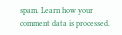spam. Learn how your comment data is processed.